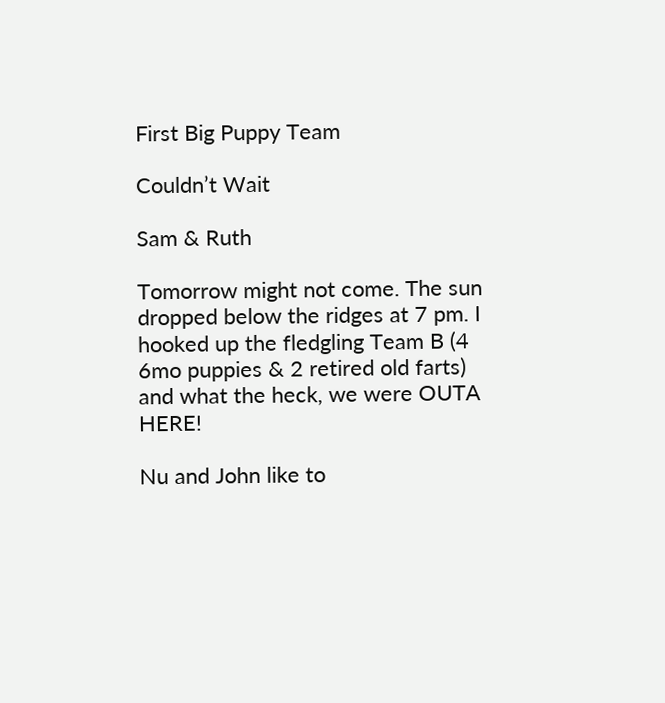First Big Puppy Team

Couldn’t Wait

Sam & Ruth

Tomorrow might not come. The sun dropped below the ridges at 7 pm. I hooked up the fledgling Team B (4 6mo puppies & 2 retired old farts) and what the heck, we were OUTA HERE!

Nu and John like to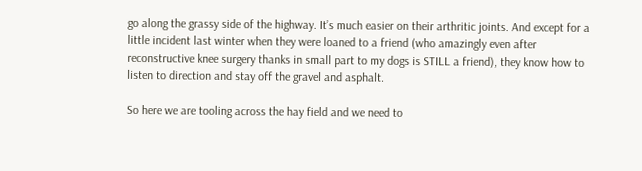go along the grassy side of the highway. It’s much easier on their arthritic joints. And except for a little incident last winter when they were loaned to a friend (who amazingly even after reconstructive knee surgery thanks in small part to my dogs is STILL a friend), they know how to listen to direction and stay off the gravel and asphalt.

So here we are tooling across the hay field and we need to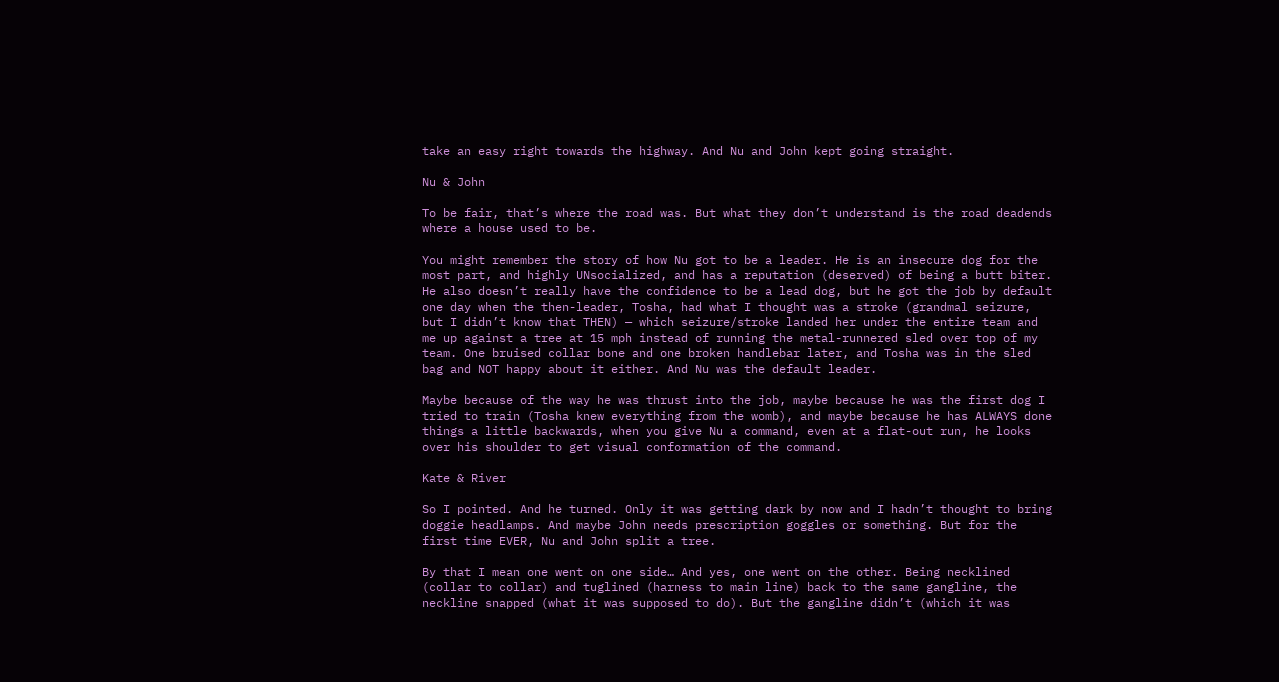take an easy right towards the highway. And Nu and John kept going straight.

Nu & John

To be fair, that’s where the road was. But what they don’t understand is the road deadends where a house used to be.

You might remember the story of how Nu got to be a leader. He is an insecure dog for the most part, and highly UNsocialized, and has a reputation (deserved) of being a butt biter. He also doesn’t really have the confidence to be a lead dog, but he got the job by default one day when the then-leader, Tosha, had what I thought was a stroke (grandmal seizure, but I didn’t know that THEN) — which seizure/stroke landed her under the entire team and me up against a tree at 15 mph instead of running the metal-runnered sled over top of my team. One bruised collar bone and one broken handlebar later, and Tosha was in the sled bag and NOT happy about it either. And Nu was the default leader.

Maybe because of the way he was thrust into the job, maybe because he was the first dog I tried to train (Tosha knew everything from the womb), and maybe because he has ALWAYS done things a little backwards, when you give Nu a command, even at a flat-out run, he looks over his shoulder to get visual conformation of the command.

Kate & River

So I pointed. And he turned. Only it was getting dark by now and I hadn’t thought to bring doggie headlamps. And maybe John needs prescription goggles or something. But for the first time EVER, Nu and John split a tree.

By that I mean one went on one side… And yes, one went on the other. Being necklined (collar to collar) and tuglined (harness to main line) back to the same gangline, the neckline snapped (what it was supposed to do). But the gangline didn’t (which it was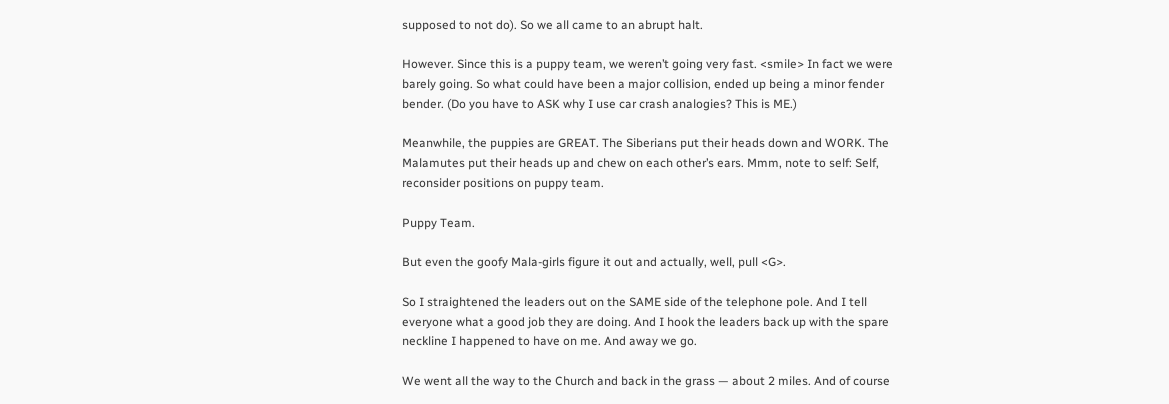supposed to not do). So we all came to an abrupt halt.

However. Since this is a puppy team, we weren’t going very fast. <smile> In fact we were barely going. So what could have been a major collision, ended up being a minor fender bender. (Do you have to ASK why I use car crash analogies? This is ME.)

Meanwhile, the puppies are GREAT. The Siberians put their heads down and WORK. The Malamutes put their heads up and chew on each other’s ears. Mmm, note to self: Self, reconsider positions on puppy team.

Puppy Team.

But even the goofy Mala-girls figure it out and actually, well, pull <G>.

So I straightened the leaders out on the SAME side of the telephone pole. And I tell everyone what a good job they are doing. And I hook the leaders back up with the spare neckline I happened to have on me. And away we go.

We went all the way to the Church and back in the grass — about 2 miles. And of course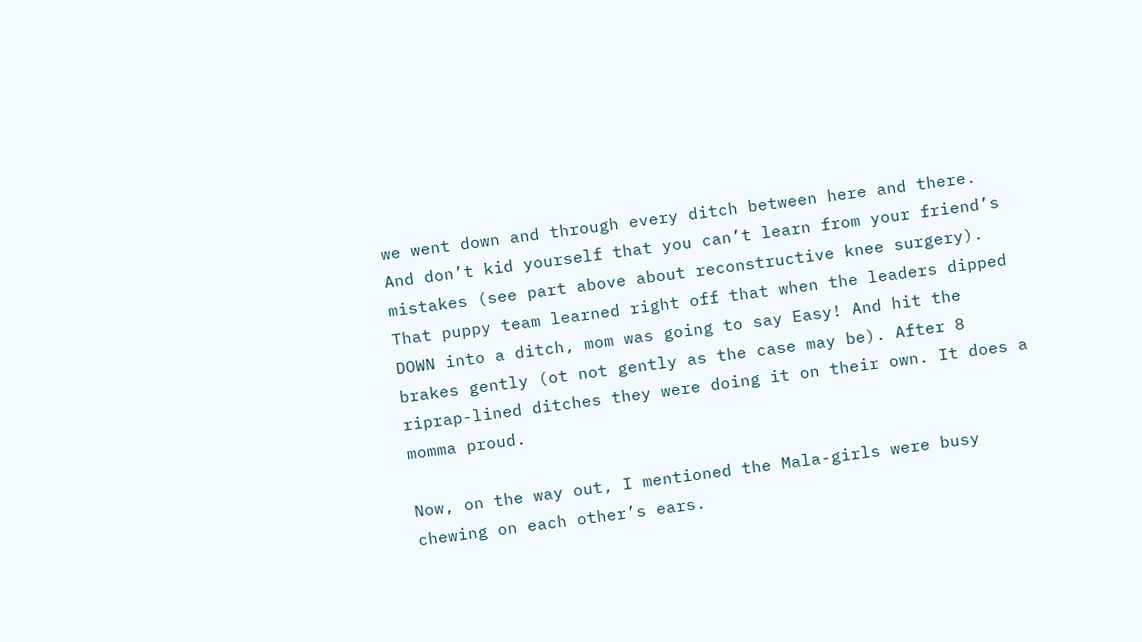we went down and through every ditch between here and there. And don’t kid yourself that you can’t learn from your friend’s mistakes (see part above about reconstructive knee surgery). That puppy team learned right off that when the leaders dipped DOWN into a ditch, mom was going to say Easy! And hit the brakes gently (ot not gently as the case may be). After 8 riprap-lined ditches they were doing it on their own. It does a momma proud.

Now, on the way out, I mentioned the Mala-girls were busy chewing on each other’s ears.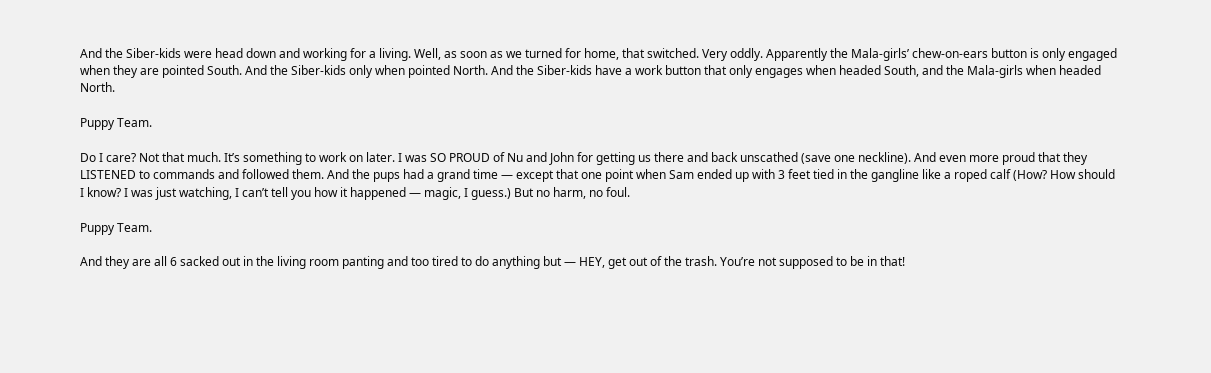And the Siber-kids were head down and working for a living. Well, as soon as we turned for home, that switched. Very oddly. Apparently the Mala-girls’ chew-on-ears button is only engaged when they are pointed South. And the Siber-kids only when pointed North. And the Siber-kids have a work button that only engages when headed South, and the Mala-girls when headed North.

Puppy Team.

Do I care? Not that much. It’s something to work on later. I was SO PROUD of Nu and John for getting us there and back unscathed (save one neckline). And even more proud that they LISTENED to commands and followed them. And the pups had a grand time — except that one point when Sam ended up with 3 feet tied in the gangline like a roped calf (How? How should I know? I was just watching, I can’t tell you how it happened — magic, I guess.) But no harm, no foul.

Puppy Team.

And they are all 6 sacked out in the living room panting and too tired to do anything but — HEY, get out of the trash. You’re not supposed to be in that!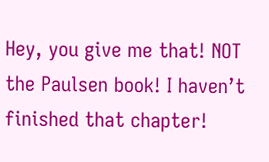Hey, you give me that! NOT the Paulsen book! I haven’t finished that chapter!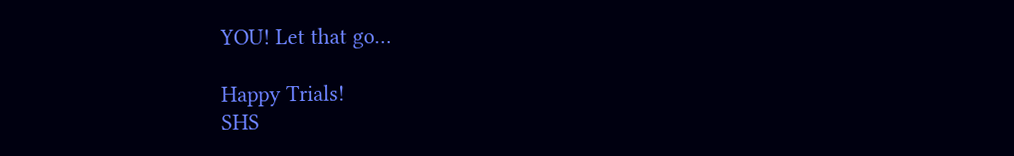YOU! Let that go…

Happy Trials!
SHS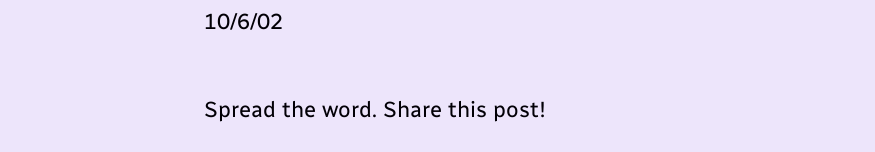10/6/02

Spread the word. Share this post!